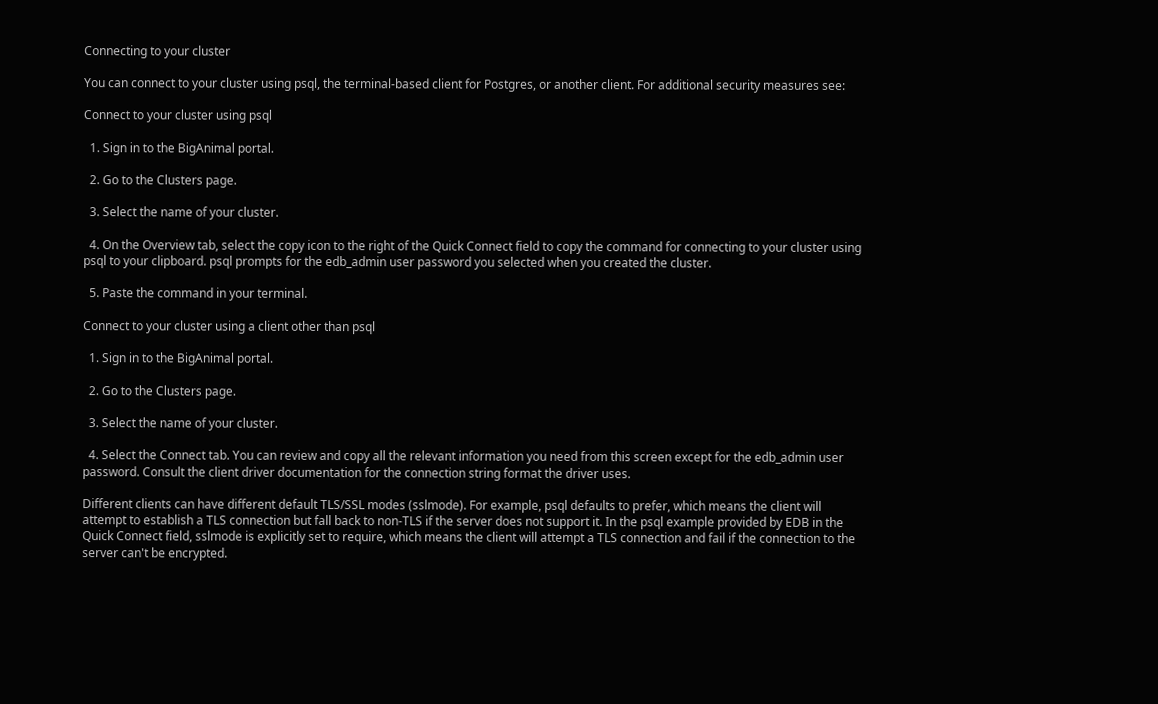Connecting to your cluster

You can connect to your cluster using psql, the terminal-based client for Postgres, or another client. For additional security measures see:

Connect to your cluster using psql

  1. Sign in to the BigAnimal portal.

  2. Go to the Clusters page.

  3. Select the name of your cluster.

  4. On the Overview tab, select the copy icon to the right of the Quick Connect field to copy the command for connecting to your cluster using psql to your clipboard. psql prompts for the edb_admin user password you selected when you created the cluster.

  5. Paste the command in your terminal.

Connect to your cluster using a client other than psql

  1. Sign in to the BigAnimal portal.

  2. Go to the Clusters page.

  3. Select the name of your cluster.

  4. Select the Connect tab. You can review and copy all the relevant information you need from this screen except for the edb_admin user password. Consult the client driver documentation for the connection string format the driver uses.

Different clients can have different default TLS/SSL modes (sslmode). For example, psql defaults to prefer, which means the client will attempt to establish a TLS connection but fall back to non-TLS if the server does not support it. In the psql example provided by EDB in the Quick Connect field, sslmode is explicitly set to require, which means the client will attempt a TLS connection and fail if the connection to the server can't be encrypted.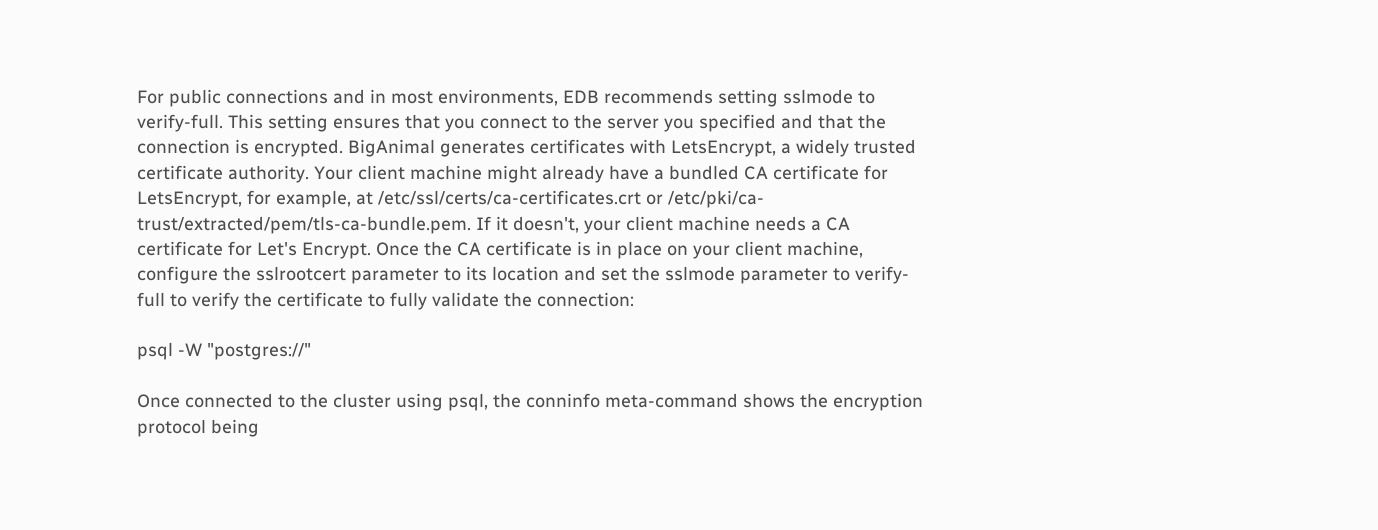For public connections and in most environments, EDB recommends setting sslmode to verify-full. This setting ensures that you connect to the server you specified and that the connection is encrypted. BigAnimal generates certificates with LetsEncrypt, a widely trusted certificate authority. Your client machine might already have a bundled CA certificate for LetsEncrypt, for example, at /etc/ssl/certs/ca-certificates.crt or /etc/pki/ca-trust/extracted/pem/tls-ca-bundle.pem. If it doesn't, your client machine needs a CA certificate for Let's Encrypt. Once the CA certificate is in place on your client machine, configure the sslrootcert parameter to its location and set the sslmode parameter to verify-full to verify the certificate to fully validate the connection:

psql -W "postgres://"

Once connected to the cluster using psql, the conninfo meta-command shows the encryption protocol being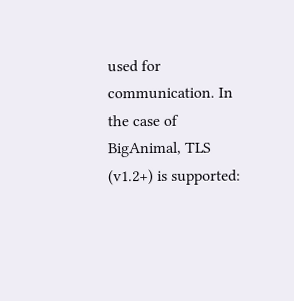used for communication. In the case of BigAnimal, TLS (v1.2+) is supported: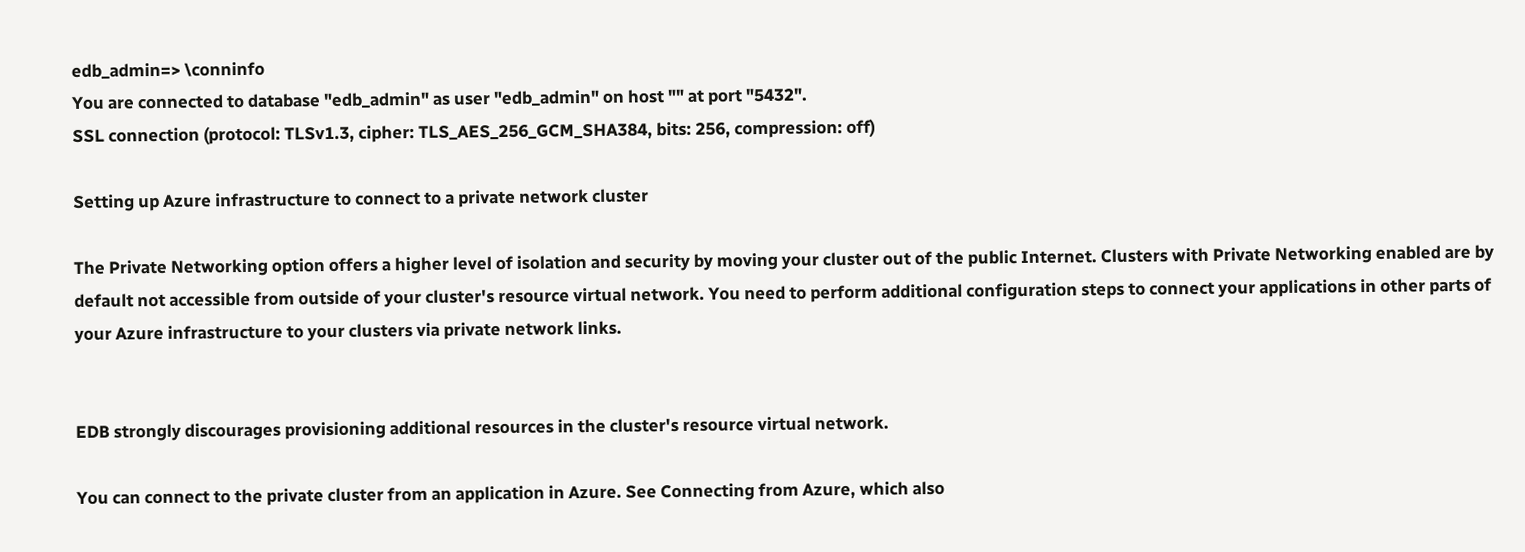edb_admin=> \conninfo
You are connected to database "edb_admin" as user "edb_admin" on host "" at port "5432".
SSL connection (protocol: TLSv1.3, cipher: TLS_AES_256_GCM_SHA384, bits: 256, compression: off)

Setting up Azure infrastructure to connect to a private network cluster

The Private Networking option offers a higher level of isolation and security by moving your cluster out of the public Internet. Clusters with Private Networking enabled are by default not accessible from outside of your cluster's resource virtual network. You need to perform additional configuration steps to connect your applications in other parts of your Azure infrastructure to your clusters via private network links.


EDB strongly discourages provisioning additional resources in the cluster's resource virtual network.

You can connect to the private cluster from an application in Azure. See Connecting from Azure, which also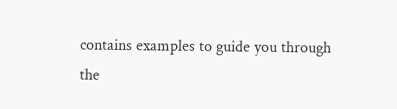contains examples to guide you through the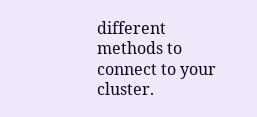different methods to connect to your cluster.